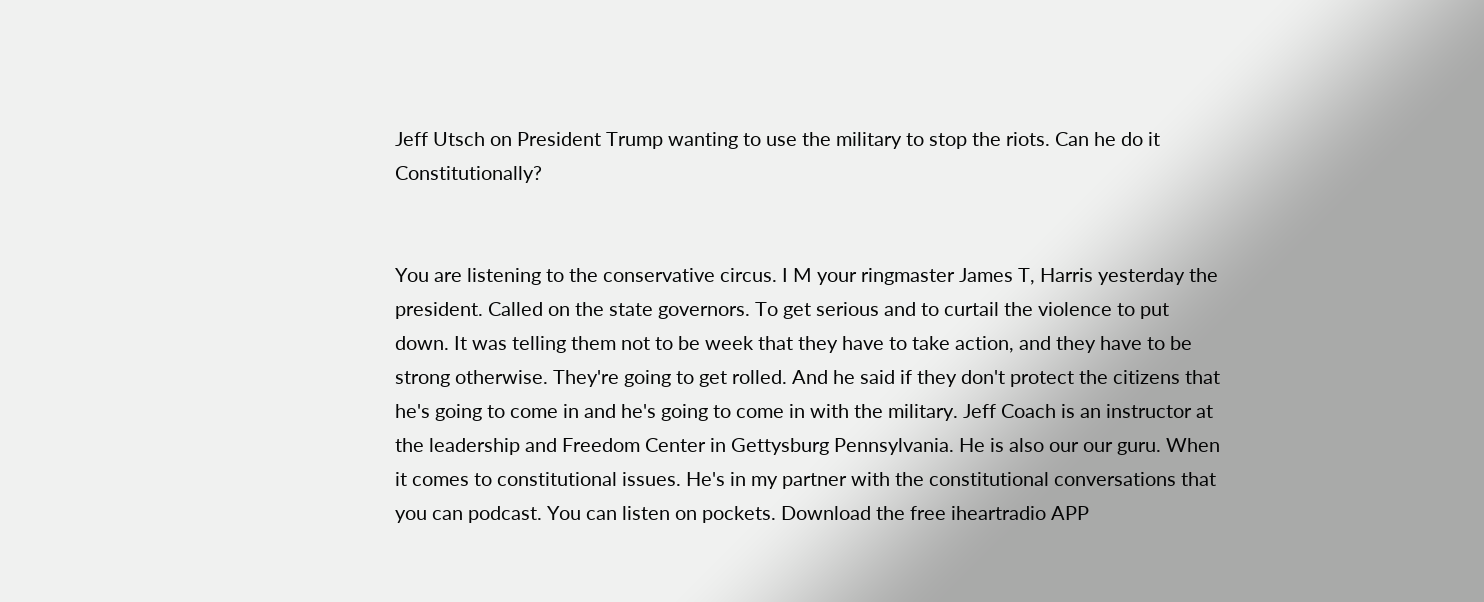Jeff Utsch on President Trump wanting to use the military to stop the riots. Can he do it Constitutionally?


You are listening to the conservative circus. I M your ringmaster James T, Harris yesterday the president. Called on the state governors. To get serious and to curtail the violence to put down. It was telling them not to be week that they have to take action, and they have to be strong otherwise. They're going to get rolled. And he said if they don't protect the citizens that he's going to come in and he's going to come in with the military. Jeff Coach is an instructor at the leadership and Freedom Center in Gettysburg Pennsylvania. He is also our our guru. When it comes to constitutional issues. He's in my partner with the constitutional conversations that you can podcast. You can listen on pockets. Download the free iheartradio APP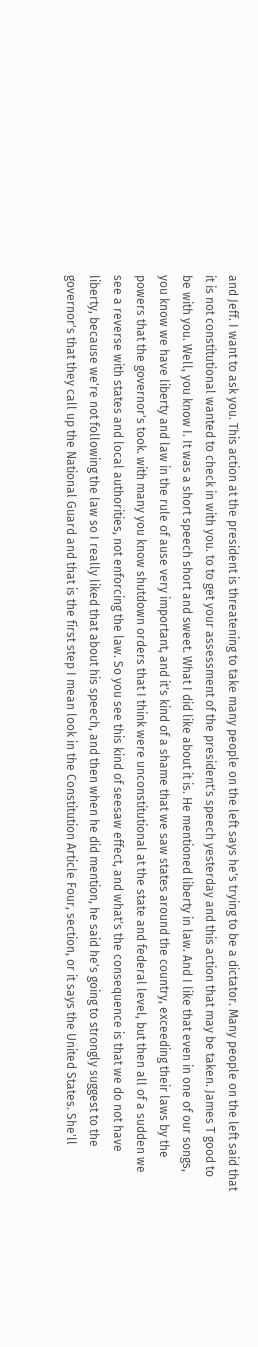and Jeff. I want to ask you. This action at the president is threatening to take many people on the left says he's trying to be a dictator. Many people on the left said that it is not constitutional wanted to check in with you. to to get your assessment of the president's speech yesterday and this action that may be taken. James T good to be with you. Well, you know I. It was a short speech short and sweet. What I did like about it is. He mentioned liberty in law. And I like that even in one of our songs, you know we have liberty and law in the rule of ause very important, and it's kind of a shame that we saw states around the country, exceeding their laws by the powers that the governor's took. with many you know shutdown orders that I think were unconstitutional at the state and federal level, but then all of a sudden we see a reverse with states and local authorities, not enforcing the law. So you see this kind of seesaw effect, and what's the consequence is that we do not have liberty, because we're not following the law so I really liked that about his speech, and then when he did mention, he said he's going to strongly suggest to the governor's that they call up the National Guard and that is the first step I mean look in the Constitution Article Four, section, or it says the United States. She'll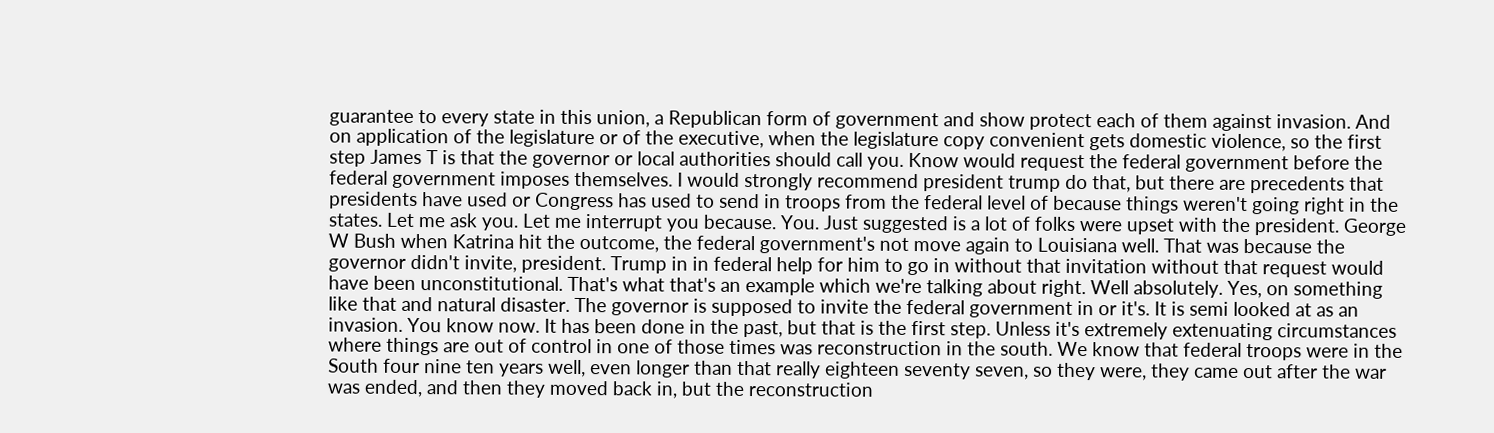guarantee to every state in this union, a Republican form of government and show protect each of them against invasion. And on application of the legislature or of the executive, when the legislature copy convenient gets domestic violence, so the first step James T is that the governor or local authorities should call you. Know would request the federal government before the federal government imposes themselves. I would strongly recommend president trump do that, but there are precedents that presidents have used or Congress has used to send in troops from the federal level of because things weren't going right in the states. Let me ask you. Let me interrupt you because. You. Just suggested is a lot of folks were upset with the president. George W Bush when Katrina hit the outcome, the federal government's not move again to Louisiana well. That was because the governor didn't invite, president. Trump in in federal help for him to go in without that invitation without that request would have been unconstitutional. That's what that's an example which we're talking about right. Well absolutely. Yes, on something like that and natural disaster. The governor is supposed to invite the federal government in or it's. It is semi looked at as an invasion. You know now. It has been done in the past, but that is the first step. Unless it's extremely extenuating circumstances where things are out of control in one of those times was reconstruction in the south. We know that federal troops were in the South four nine ten years well, even longer than that really eighteen seventy seven, so they were, they came out after the war was ended, and then they moved back in, but the reconstruction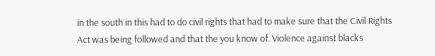in the south in this had to do civil rights that had to make sure that the Civil Rights Act was being followed and that the you know of. Violence against blacks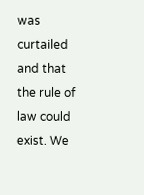was curtailed and that the rule of law could exist. We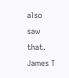also saw that. James T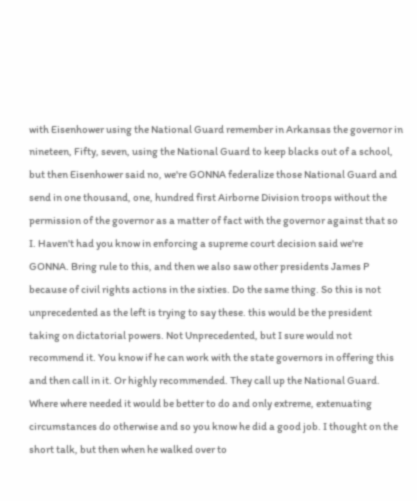with Eisenhower using the National Guard remember in Arkansas the governor in nineteen, Fifty, seven, using the National Guard to keep blacks out of a school, but then Eisenhower said no, we're GONNA federalize those National Guard and send in one thousand, one, hundred first Airborne Division troops without the permission of the governor as a matter of fact with the governor against that so I. Haven't had you know in enforcing a supreme court decision said we're GONNA. Bring rule to this, and then we also saw other presidents James P because of civil rights actions in the sixties. Do the same thing. So this is not unprecedented as the left is trying to say these. this would be the president taking on dictatorial powers. Not Unprecedented, but I sure would not recommend it. You know if he can work with the state governors in offering this and then call in it. Or highly recommended. They call up the National Guard. Where where needed it would be better to do and only extreme, extenuating circumstances do otherwise and so you know he did a good job. I thought on the short talk, but then when he walked over to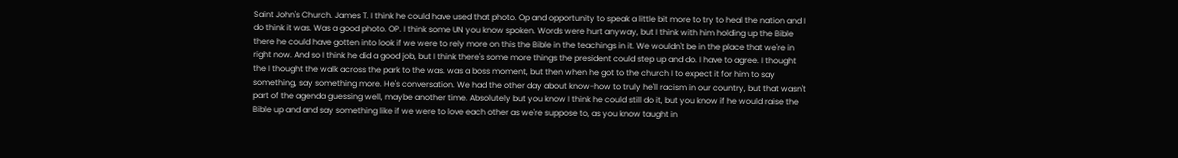Saint John's Church. James T. I think he could have used that photo. Op and opportunity to speak a little bit more to try to heal the nation and I do think it was. Was a good photo. OP. I think some UN you know spoken. Words were hurt anyway, but I think with him holding up the Bible there he could have gotten into look if we were to rely more on this the Bible in the teachings in it. We wouldn't be in the place that we're in right now. And so I think he did a good job, but I think there's some more things the president could step up and do. I have to agree. I thought the I thought the walk across the park to the was. was a boss moment, but then when he got to the church I to expect it for him to say something, say something more. He's conversation. We had the other day about know-how to truly he'll racism in our country, but that wasn't part of the agenda guessing well, maybe another time. Absolutely but you know I think he could still do it, but you know if he would raise the Bible up and and say something like if we were to love each other as we're suppose to, as you know taught in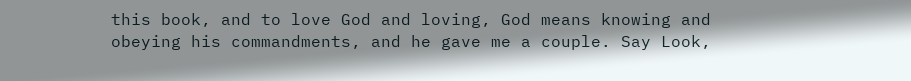this book, and to love God and loving, God means knowing and obeying his commandments, and he gave me a couple. Say Look,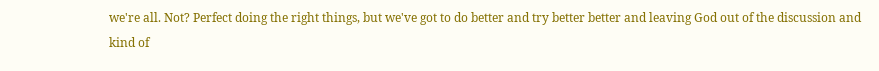we're all. Not? Perfect doing the right things, but we've got to do better and try better better and leaving God out of the discussion and kind of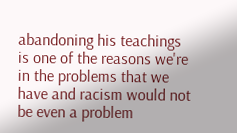abandoning his teachings is one of the reasons we're in the problems that we have and racism would not be even a problem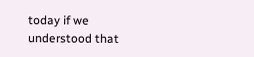today if we understood that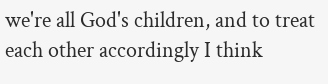we're all God's children, and to treat each other accordingly I think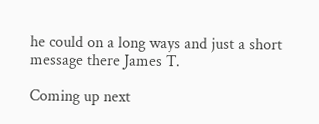he could on a long ways and just a short message there James T.

Coming up next